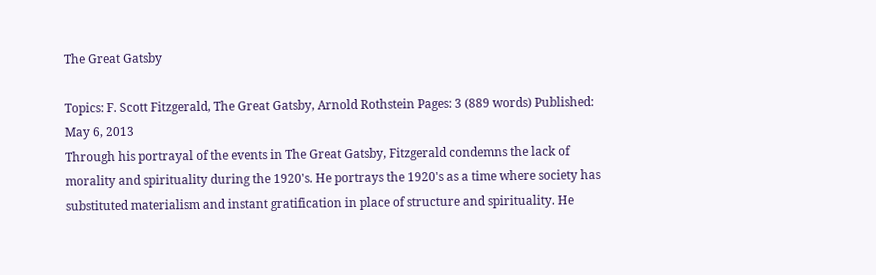The Great Gatsby

Topics: F. Scott Fitzgerald, The Great Gatsby, Arnold Rothstein Pages: 3 (889 words) Published: May 6, 2013
Through his portrayal of the events in The Great Gatsby, Fitzgerald condemns the lack of morality and spirituality during the 1920's. He portrays the 1920's as a time where society has substituted materialism and instant gratification in place of structure and spirituality. He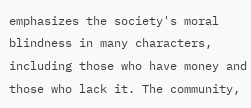emphasizes the society's moral blindness in many characters, including those who have money and those who lack it. The community,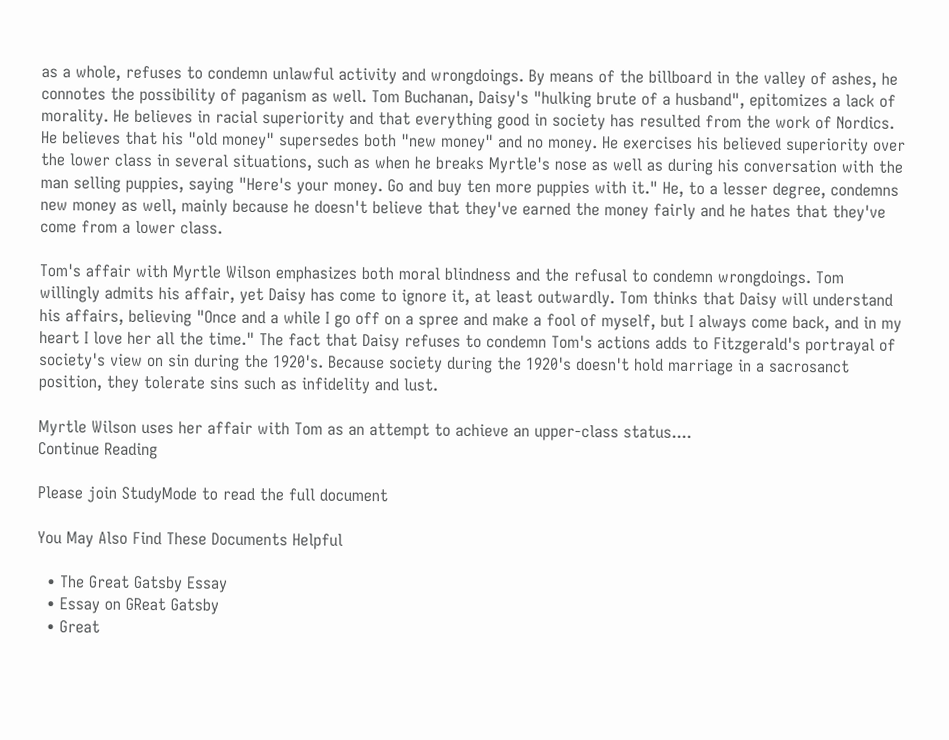as a whole, refuses to condemn unlawful activity and wrongdoings. By means of the billboard in the valley of ashes, he connotes the possibility of paganism as well. Tom Buchanan, Daisy's "hulking brute of a husband", epitomizes a lack of morality. He believes in racial superiority and that everything good in society has resulted from the work of Nordics. He believes that his "old money" supersedes both "new money" and no money. He exercises his believed superiority over the lower class in several situations, such as when he breaks Myrtle's nose as well as during his conversation with the man selling puppies, saying "Here's your money. Go and buy ten more puppies with it." He, to a lesser degree, condemns new money as well, mainly because he doesn't believe that they've earned the money fairly and he hates that they've come from a lower class.

Tom's affair with Myrtle Wilson emphasizes both moral blindness and the refusal to condemn wrongdoings. Tom willingly admits his affair, yet Daisy has come to ignore it, at least outwardly. Tom thinks that Daisy will understand his affairs, believing "Once and a while I go off on a spree and make a fool of myself, but I always come back, and in my heart I love her all the time." The fact that Daisy refuses to condemn Tom's actions adds to Fitzgerald's portrayal of society's view on sin during the 1920's. Because society during the 1920's doesn't hold marriage in a sacrosanct position, they tolerate sins such as infidelity and lust.

Myrtle Wilson uses her affair with Tom as an attempt to achieve an upper-class status....
Continue Reading

Please join StudyMode to read the full document

You May Also Find These Documents Helpful

  • The Great Gatsby Essay
  • Essay on GReat Gatsby
  • Great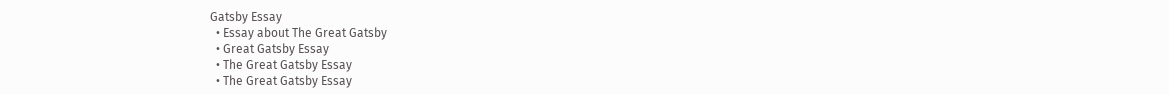Gatsby Essay
  • Essay about The Great Gatsby
  • Great Gatsby Essay
  • The Great Gatsby Essay
  • The Great Gatsby Essay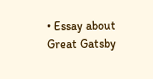• Essay about Great Gatsby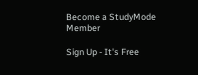Become a StudyMode Member

Sign Up - It's Free